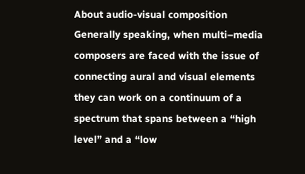About audio-visual composition Generally speaking, when multi–media composers are faced with the issue of connecting aural and visual elements they can work on a continuum of a spectrum that spans between a “high level” and a “low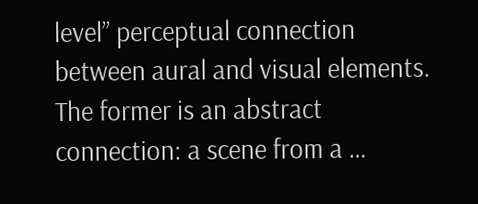level” perceptual connection between aural and visual elements. The former is an abstract connection: a scene from a …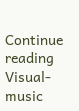Continue reading Visual-music